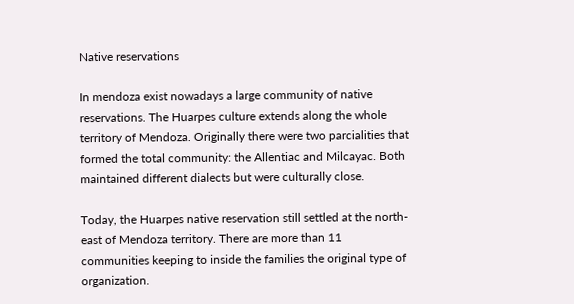Native reservations

In mendoza exist nowadays a large community of native reservations. The Huarpes culture extends along the whole territory of Mendoza. Originally there were two parcialities that formed the total community: the Allentiac and Milcayac. Both maintained different dialects but were culturally close.

Today, the Huarpes native reservation still settled at the north-east of Mendoza territory. There are more than 11 communities keeping to inside the families the original type of organization.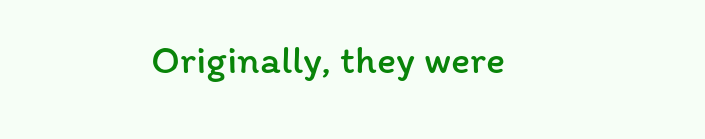Originally, they were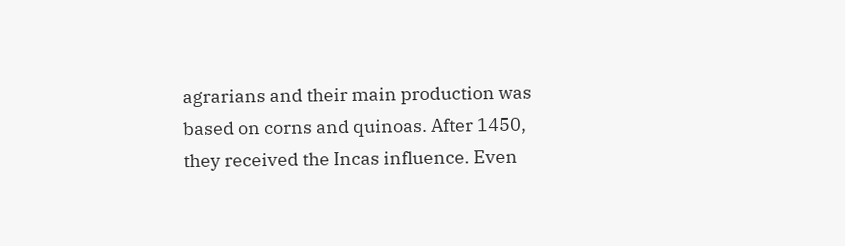agrarians and their main production was based on corns and quinoas. After 1450, they received the Incas influence. Even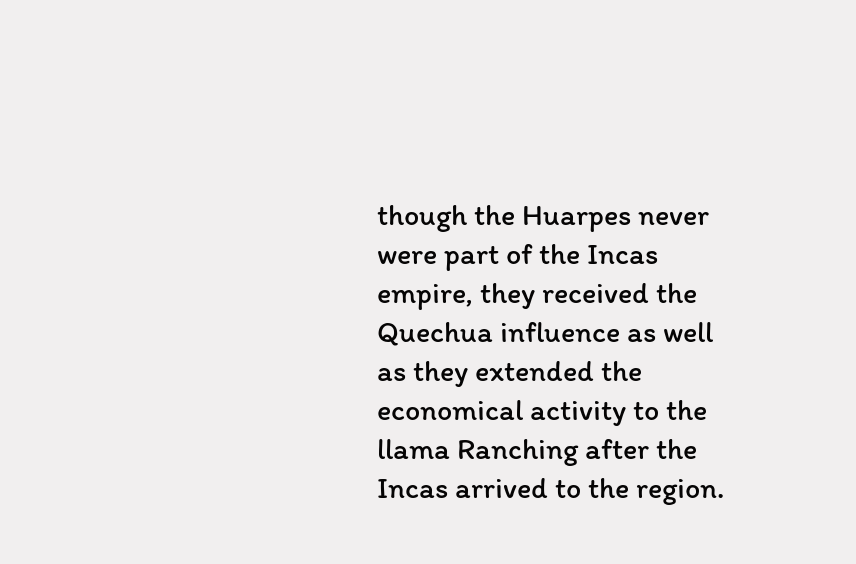though the Huarpes never were part of the Incas empire, they received the Quechua influence as well as they extended the economical activity to the llama Ranching after the Incas arrived to the region.